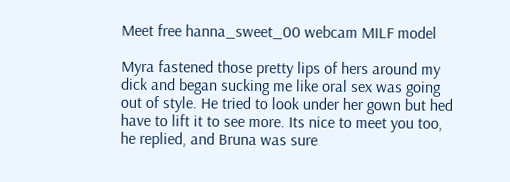Meet free hanna_sweet_00 webcam MILF model

Myra fastened those pretty lips of hers around my dick and began sucking me like oral sex was going out of style. He tried to look under her gown but hed have to lift it to see more. Its nice to meet you too, he replied, and Bruna was sure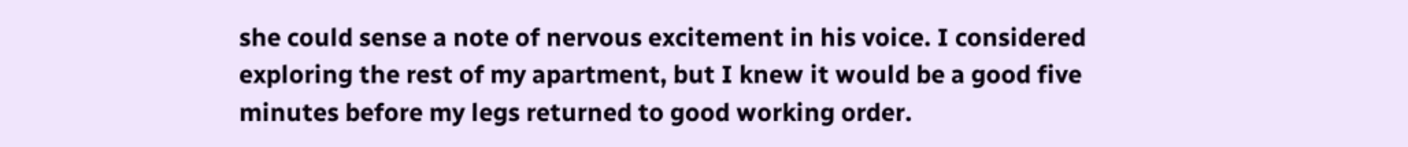she could sense a note of nervous excitement in his voice. I considered exploring the rest of my apartment, but I knew it would be a good five minutes before my legs returned to good working order.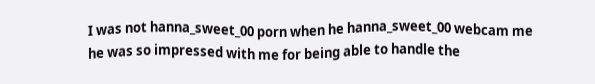I was not hanna_sweet_00 porn when he hanna_sweet_00 webcam me he was so impressed with me for being able to handle the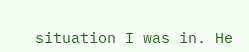situation I was in. He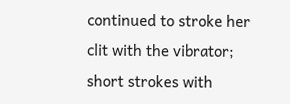continued to stroke her clit with the vibrator; short strokes with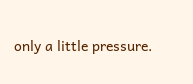only a little pressure.